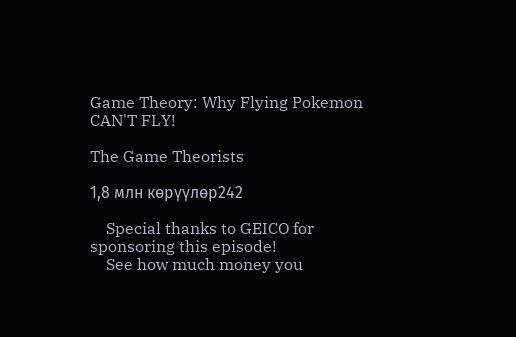Game Theory: Why Flying Pokemon CAN'T FLY!

The Game Theorists

1,8 млн көрүүлөр242

    Special thanks to GEICO for sponsoring this episode!
    See how much money you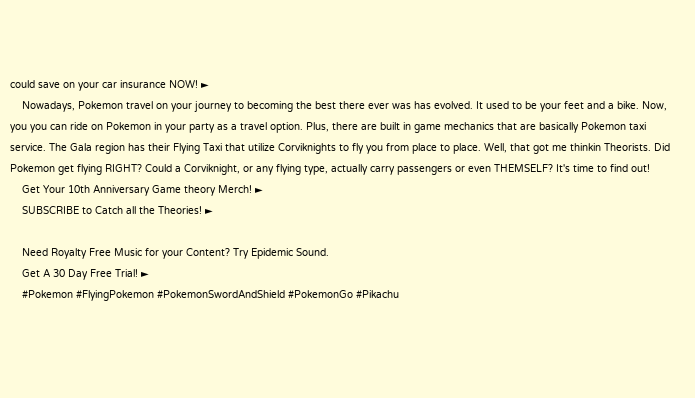could save on your car insurance NOW! ►
    Nowadays, Pokemon travel on your journey to becoming the best there ever was has evolved. It used to be your feet and a bike. Now, you you can ride on Pokemon in your party as a travel option. Plus, there are built in game mechanics that are basically Pokemon taxi service. The Gala region has their Flying Taxi that utilize Corviknights to fly you from place to place. Well, that got me thinkin Theorists. Did Pokemon get flying RIGHT? Could a Corviknight, or any flying type, actually carry passengers or even THEMSELF? It's time to find out!
    Get Your 10th Anniversary Game theory Merch! ►
    SUBSCRIBE to Catch all the Theories! ►

    Need Royalty Free Music for your Content? Try Epidemic Sound.
    Get A 30 Day Free Trial! ►
    #Pokemon #FlyingPokemon #PokemonSwordAndShield #PokemonGo #Pikachu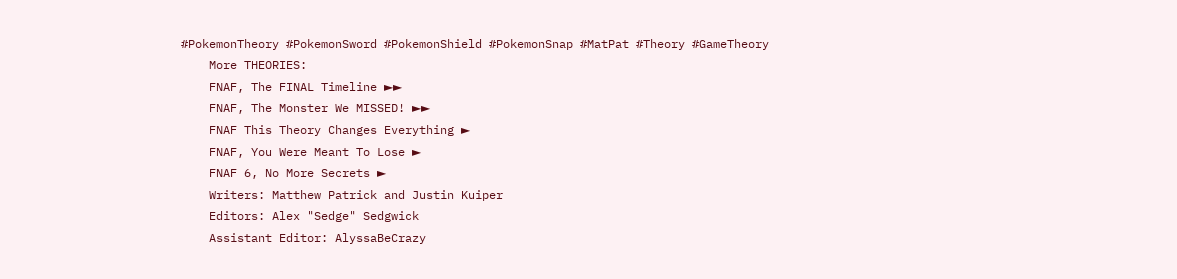#PokemonTheory #PokemonSword #PokemonShield #PokemonSnap #MatPat #Theory #GameTheory
    More THEORIES:
    FNAF, The FINAL Timeline ►►
    FNAF, The Monster We MISSED! ►►
    FNAF This Theory Changes Everything ►
    FNAF, You Were Meant To Lose ►
    FNAF 6, No More Secrets ►
    Writers: Matthew Patrick and Justin Kuiper
    Editors: Alex "Sedge" Sedgwick
    Assistant Editor: AlyssaBeCrazy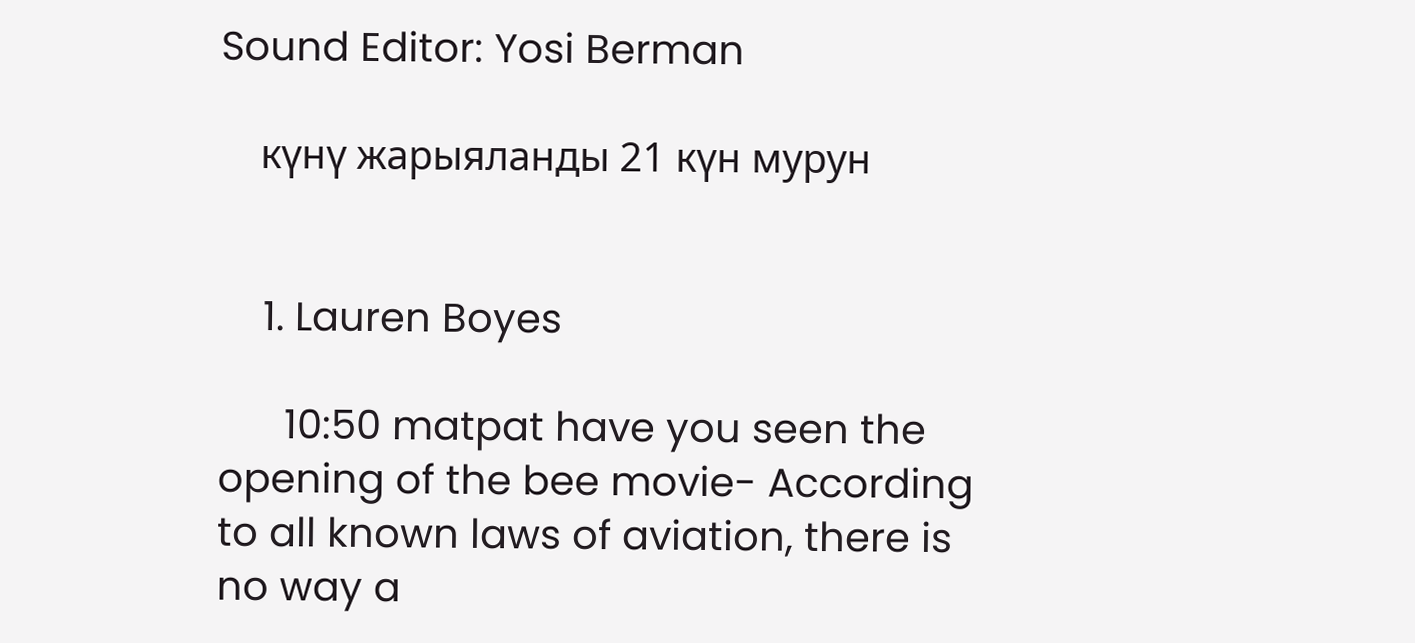Sound Editor: Yosi Berman

    күнү жарыяланды 21 күн мурун


    1. Lauren Boyes

      10:50 matpat have you seen the opening of the bee movie- According to all known laws of aviation, there is no way a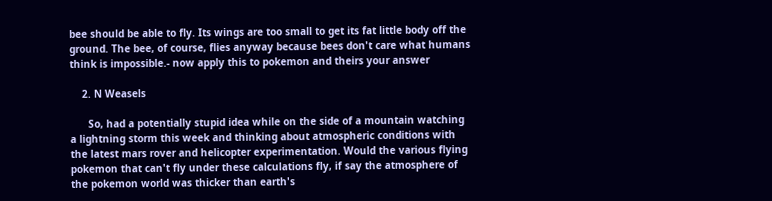bee should be able to fly. Its wings are too small to get its fat little body off the ground. The bee, of course, flies anyway because bees don't care what humans think is impossible.- now apply this to pokemon and theirs your answer

    2. N Weasels

      So, had a potentially stupid idea while on the side of a mountain watching a lightning storm this week and thinking about atmospheric conditions with the latest mars rover and helicopter experimentation. Would the various flying pokemon that can't fly under these calculations fly, if say the atmosphere of the pokemon world was thicker than earth's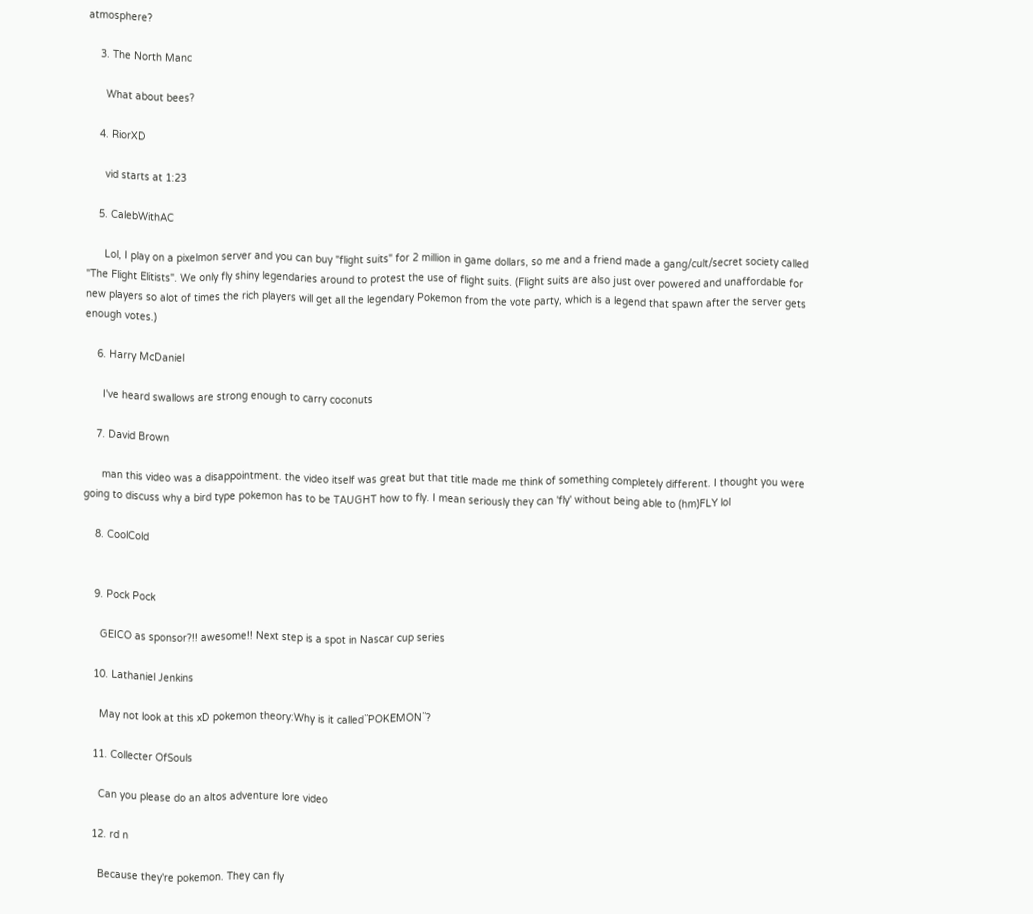atmosphere?

    3. The North Manc

      What about bees?

    4. RiorXD

      vid starts at 1:23

    5. CalebWithAC

      Lol, I play on a pixelmon server and you can buy "flight suits" for 2 million in game dollars, so me and a friend made a gang/cult/secret society called "The Flight Elitists". We only fly shiny legendaries around to protest the use of flight suits. (Flight suits are also just over powered and unaffordable for new players so alot of times the rich players will get all the legendary Pokemon from the vote party, which is a legend that spawn after the server gets enough votes.)

    6. Harry McDaniel

      I've heard swallows are strong enough to carry coconuts

    7. David Brown

      man this video was a disappointment. the video itself was great but that title made me think of something completely different. I thought you were going to discuss why a bird type pokemon has to be TAUGHT how to fly. I mean seriously they can 'fly' without being able to (hm)FLY lol

    8. CoolCold


    9. Pock Pock

      GEICO as sponsor?!! awesome!! Next step is a spot in Nascar cup series

    10. Lathaniel Jenkins

      May not look at this xD pokemon theory:Why is it called``POKEMON``?

    11. Collecter OfSouls

      Can you please do an altos adventure lore video

    12. rd n

      Because they're pokemon. They can fly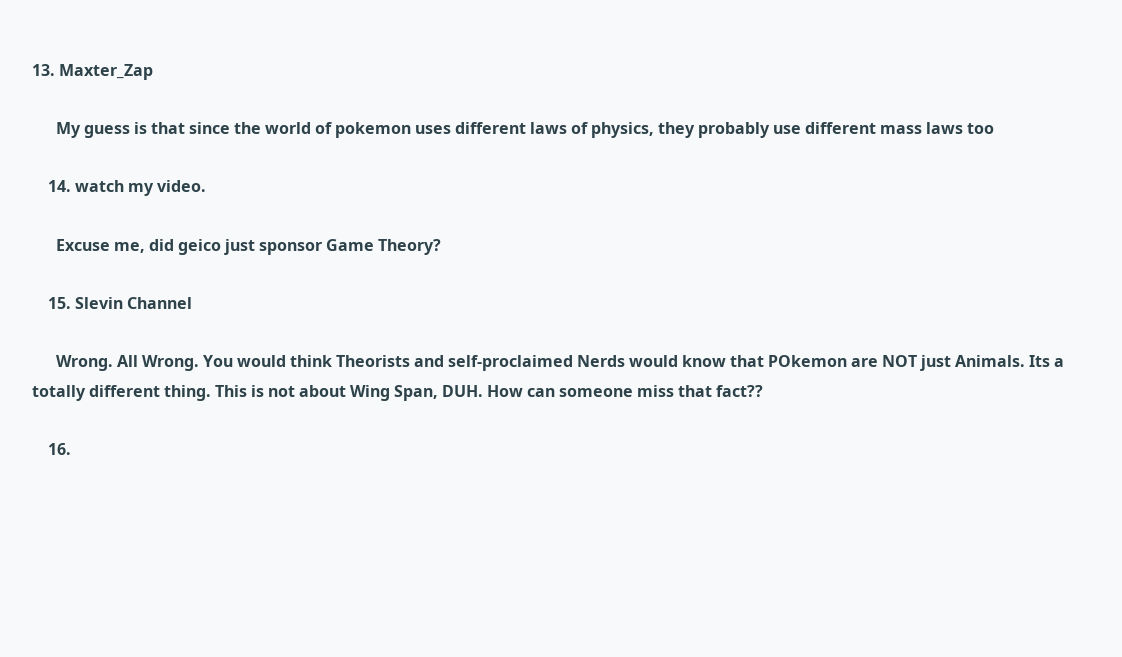13. Maxter_Zap

      My guess is that since the world of pokemon uses different laws of physics, they probably use different mass laws too

    14. watch my video.

      Excuse me, did geico just sponsor Game Theory?

    15. Slevin Channel

      Wrong. All Wrong. You would think Theorists and self-proclaimed Nerds would know that POkemon are NOT just Animals. Its a totally different thing. This is not about Wing Span, DUH. How can someone miss that fact??

    16.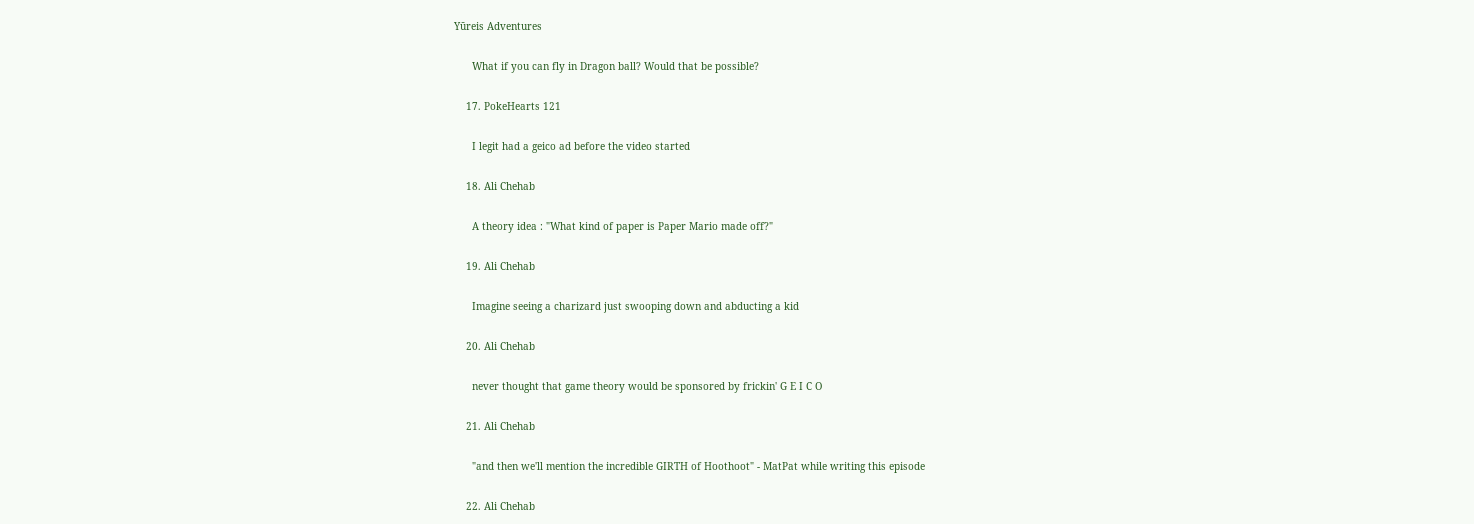Yūreis Adventures

      What if you can fly in Dragon ball? Would that be possible?

    17. PokeHearts 121

      I legit had a geico ad before the video started

    18. Ali Chehab

      A theory idea : "What kind of paper is Paper Mario made off?"

    19. Ali Chehab

      Imagine seeing a charizard just swooping down and abducting a kid

    20. Ali Chehab

      never thought that game theory would be sponsored by frickin' G E I C O

    21. Ali Chehab

      "and then we'll mention the incredible GIRTH of Hoothoot" - MatPat while writing this episode

    22. Ali Chehab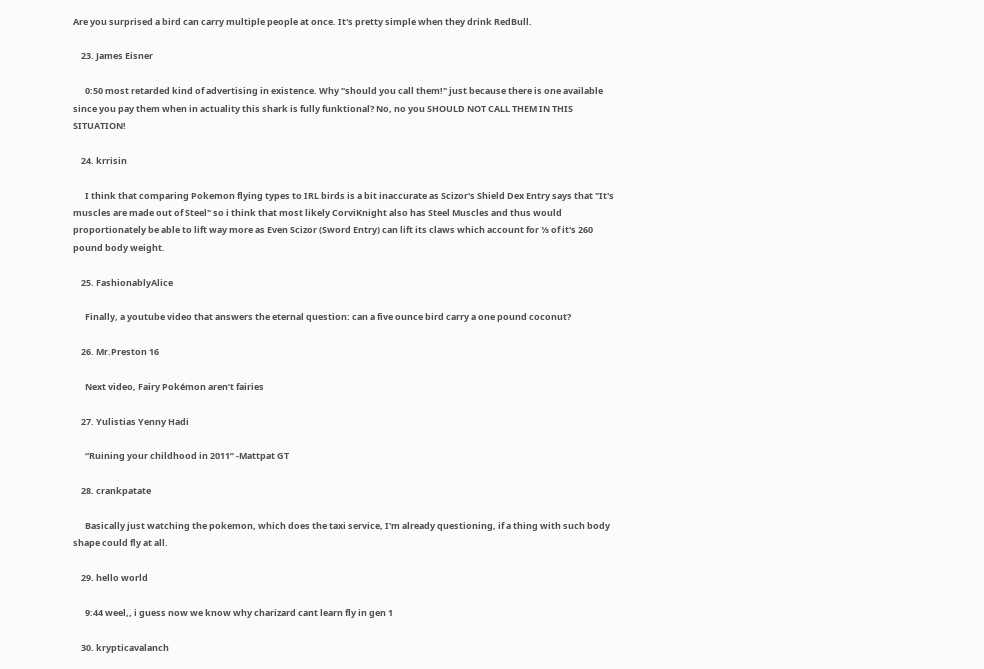Are you surprised a bird can carry multiple people at once. It's pretty simple when they drink RedBull.

    23. James Eisner

      0:50 most retarded kind of advertising in existence. Why "should you call them!" just because there is one available since you pay them when in actuality this shark is fully funktional? No, no you SHOULD NOT CALL THEM IN THIS SITUATION!

    24. krrisin

      I think that comparing Pokemon flying types to IRL birds is a bit inaccurate as Scizor's Shield Dex Entry says that "It's muscles are made out of Steel" so i think that most likely CorviKnight also has Steel Muscles and thus would proportionately be able to lift way more as Even Scizor (Sword Entry) can lift its claws which account for ⅓ of it's 260 pound body weight.

    25. FashionablyAlice

      Finally, a youtube video that answers the eternal question: can a five ounce bird carry a one pound coconut?

    26. Mr.Preston 16

      Next video, Fairy Pokémon aren’t fairies

    27. Yulistias Yenny Hadi

      “Ruining your childhood in 2011” -Mattpat GT

    28. crankpatate

      Basically just watching the pokemon, which does the taxi service, I'm already questioning, if a thing with such body shape could fly at all.

    29. hello world

      9:44 weel,, i guess now we know why charizard cant learn fly in gen 1

    30. krypticavalanch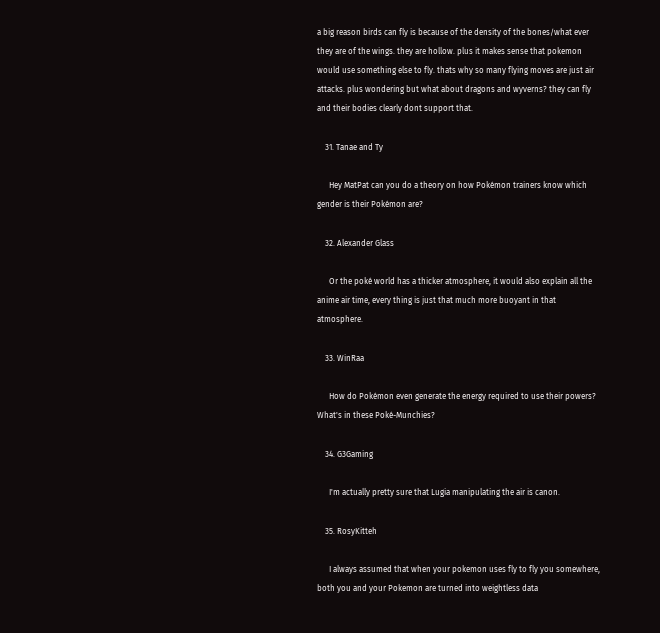a big reason birds can fly is because of the density of the bones/what ever they are of the wings. they are hollow. plus it makes sense that pokemon would use something else to fly. thats why so many flying moves are just air attacks. plus wondering but what about dragons and wyverns? they can fly and their bodies clearly dont support that.

    31. Tanae and Ty

      Hey MatPat can you do a theory on how Pokémon trainers know which gender is their Pokémon are?

    32. Alexander Glass

      Or the poké world has a thicker atmosphere, it would also explain all the anime air time, every thing is just that much more buoyant in that atmosphere.

    33. WinRaa

      How do Pokémon even generate the energy required to use their powers? What's in these Poké-Munchies?

    34. G3Gaming

      I'm actually pretty sure that Lugia manipulating the air is canon.

    35. RosyKitteh

      I always assumed that when your pokemon uses fly to fly you somewhere, both you and your Pokemon are turned into weightless data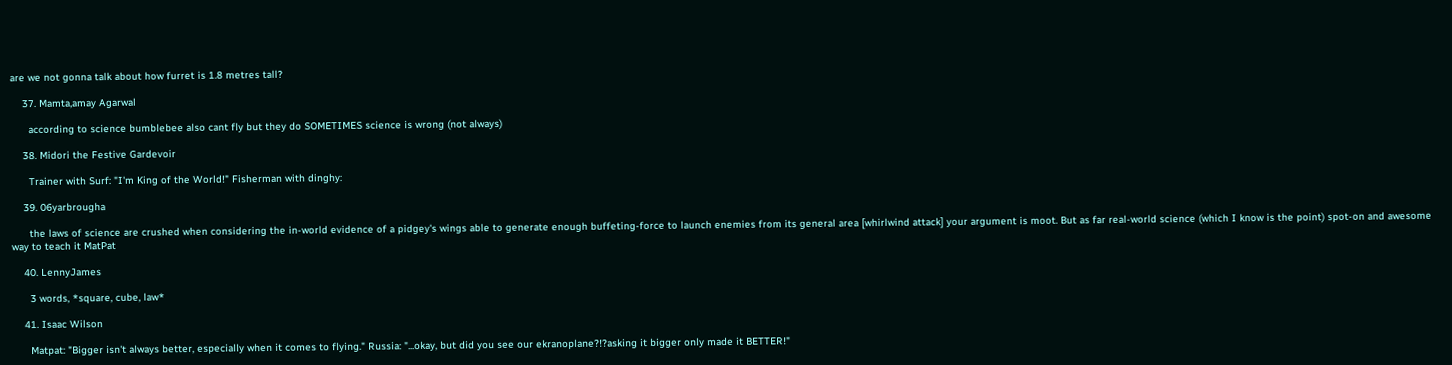are we not gonna talk about how furret is 1.8 metres tall?

    37. Mamta,amay Agarwal

      according to science bumblebee also cant fly but they do SOMETIMES science is wrong (not always)

    38. Midori the Festive Gardevoir

      Trainer with Surf: "I'm King of the World!" Fisherman with dinghy:

    39. 06yarbrougha

      the laws of science are crushed when considering the in-world evidence of a pidgey's wings able to generate enough buffeting-force to launch enemies from its general area [whirlwind attack] your argument is moot. But as far real-world science (which I know is the point) spot-on and awesome way to teach it MatPat

    40. LennyJames

      3 words, *square, cube, law*

    41. Isaac Wilson

      Matpat: "Bigger isn't always better, especially when it comes to flying." Russia: "...okay, but did you see our ekranoplane?!?asking it bigger only made it BETTER!"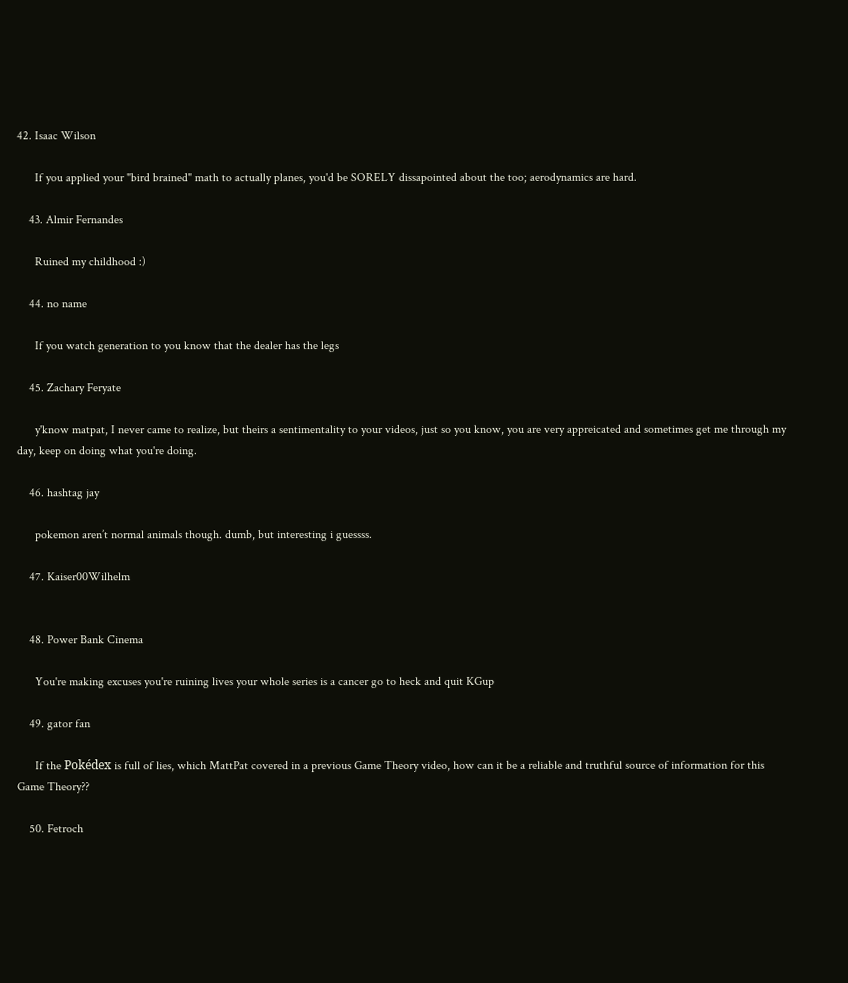42. Isaac Wilson

      If you applied your "bird brained" math to actually planes, you'd be SORELY dissapointed about the too; aerodynamics are hard.

    43. Almir Fernandes

      Ruined my childhood :)

    44. no name

      If you watch generation to you know that the dealer has the legs

    45. Zachary Feryate

      y'know matpat, I never came to realize, but theirs a sentimentality to your videos, just so you know, you are very appreicated and sometimes get me through my day, keep on doing what you're doing.

    46. hashtag jay

      pokemon aren’t normal animals though. dumb, but interesting i guessss.

    47. Kaiser00Wilhelm


    48. Power Bank Cinema

      You're making excuses you're ruining lives your whole series is a cancer go to heck and quit KGup

    49. gator fan

      If the Pokédex is full of lies, which MattPat covered in a previous Game Theory video, how can it be a reliable and truthful source of information for this Game Theory??

    50. Fetroch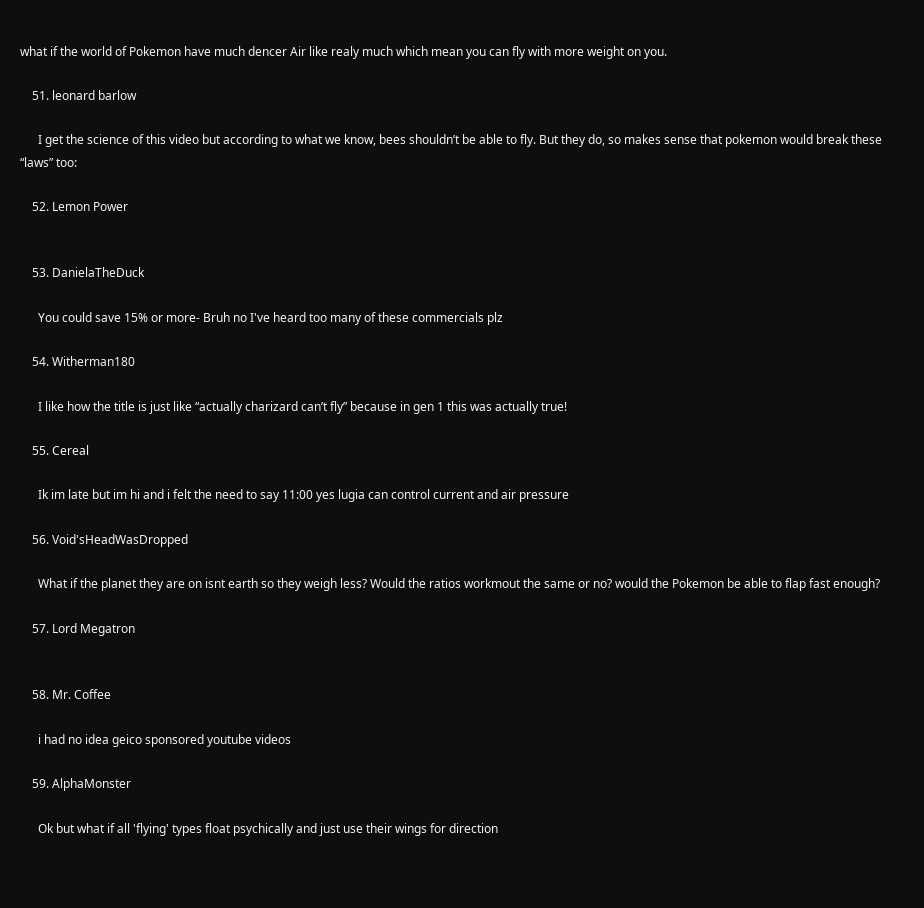what if the world of Pokemon have much dencer Air like realy much which mean you can fly with more weight on you.

    51. leonard barlow

      I get the science of this video but according to what we know, bees shouldn’t be able to fly. But they do, so makes sense that pokemon would break these “laws” too:

    52. Lemon Power


    53. DanielaTheDuck

      You could save 15% or more- Bruh no I've heard too many of these commercials plz

    54. Witherman180

      I like how the title is just like “actually charizard can’t fly” because in gen 1 this was actually true!

    55. Cereal

      Ik im late but im hi and i felt the need to say 11:00 yes lugia can control current and air pressure

    56. Void'sHeadWasDropped

      What if the planet they are on isnt earth so they weigh less? Would the ratios workmout the same or no? would the Pokemon be able to flap fast enough?

    57. Lord Megatron


    58. Mr. Coffee

      i had no idea geico sponsored youtube videos

    59. AlphaMonster

      Ok but what if all 'flying' types float psychically and just use their wings for direction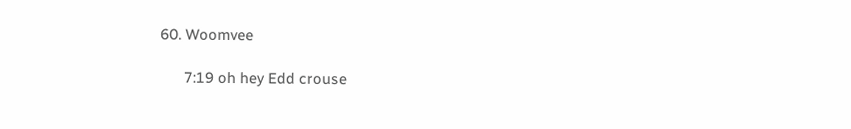60. Woomvee

      7:19 oh hey Edd crouse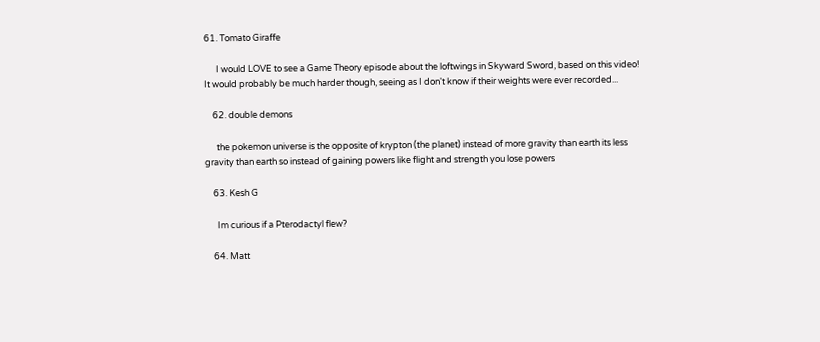61. Tomato Giraffe

      I would LOVE to see a Game Theory episode about the loftwings in Skyward Sword, based on this video! It would probably be much harder though, seeing as I don't know if their weights were ever recorded...

    62. double demons

      the pokemon universe is the opposite of krypton (the planet) instead of more gravity than earth its less gravity than earth so instead of gaining powers like flight and strength you lose powers

    63. Kesh G

      Im curious if a Pterodactyl flew?

    64. Matt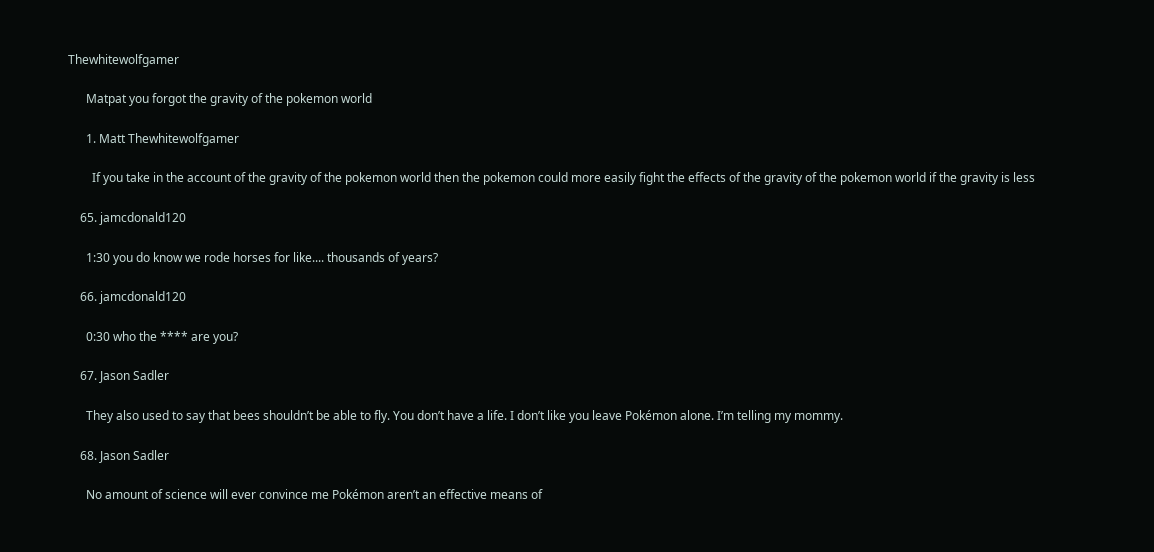Thewhitewolfgamer

      Matpat you forgot the gravity of the pokemon world

      1. Matt Thewhitewolfgamer

        If you take in the account of the gravity of the pokemon world then the pokemon could more easily fight the effects of the gravity of the pokemon world if the gravity is less

    65. jamcdonald120

      1:30 you do know we rode horses for like.... thousands of years?

    66. jamcdonald120

      0:30 who the **** are you?

    67. Jason Sadler

      They also used to say that bees shouldn’t be able to fly. You don’t have a life. I don’t like you leave Pokémon alone. I’m telling my mommy.

    68. Jason Sadler

      No amount of science will ever convince me Pokémon aren’t an effective means of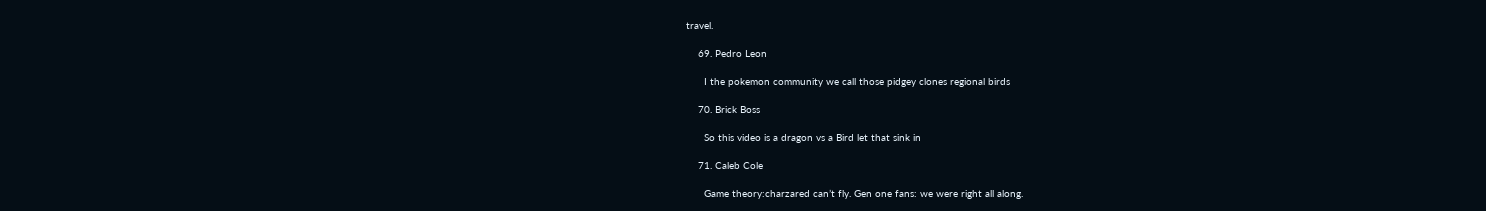travel.

    69. Pedro Leon

      I the pokemon community we call those pidgey clones regional birds

    70. Brick Boss

      So this video is a dragon vs a Bird let that sink in

    71. Caleb Cole

      Game theory:charzared can’t fly. Gen one fans: we were right all along.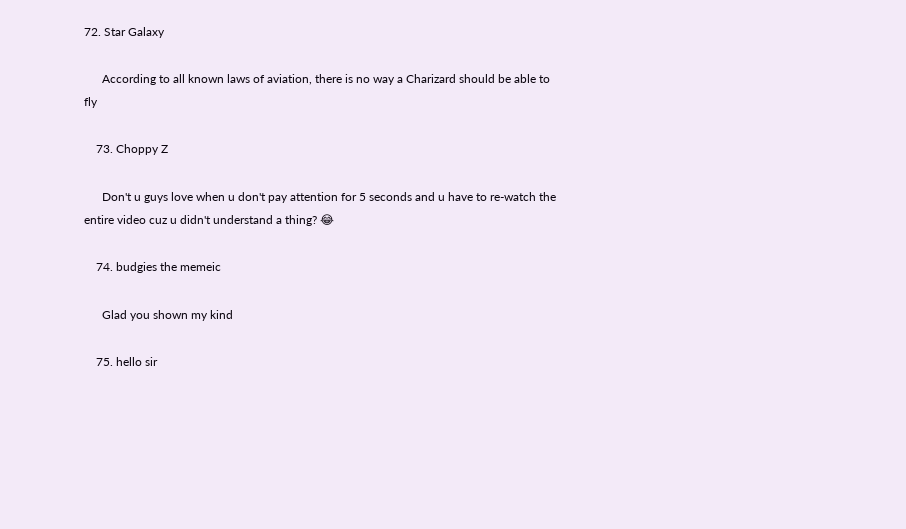72. Star Galaxy

      According to all known laws of aviation, there is no way a Charizard should be able to fly

    73. Choppy Z

      Don't u guys love when u don't pay attention for 5 seconds and u have to re-watch the entire video cuz u didn't understand a thing? 😂

    74. budgies the memeic

      Glad you shown my kind

    75. hello sir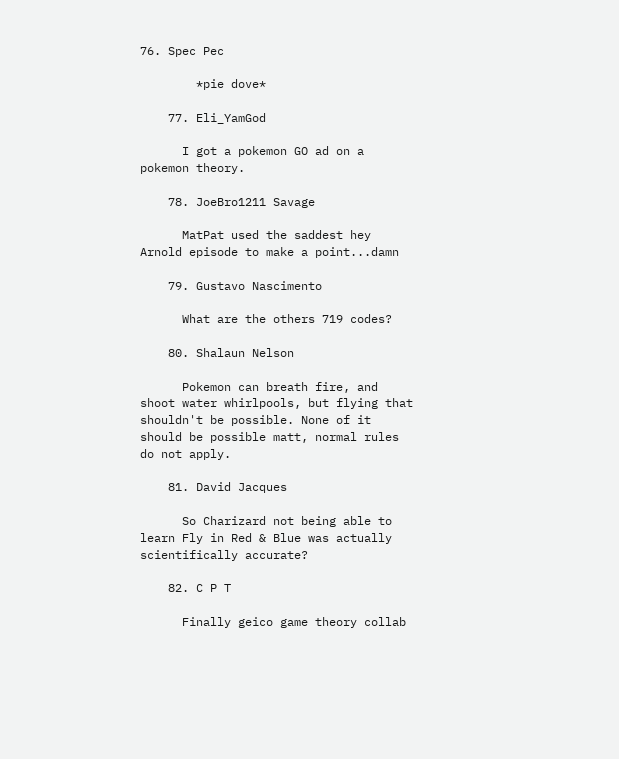76. Spec Pec

        *pie dove*

    77. Eli_YamGod

      I got a pokemon GO ad on a pokemon theory.

    78. JoeBro1211 Savage

      MatPat used the saddest hey Arnold episode to make a point...damn

    79. Gustavo Nascimento

      What are the others 719 codes?

    80. Shalaun Nelson

      Pokemon can breath fire, and shoot water whirlpools, but flying that shouldn't be possible. None of it should be possible matt, normal rules do not apply.

    81. David Jacques

      So Charizard not being able to learn Fly in Red & Blue was actually scientifically accurate?

    82. C P T

      Finally geico game theory collab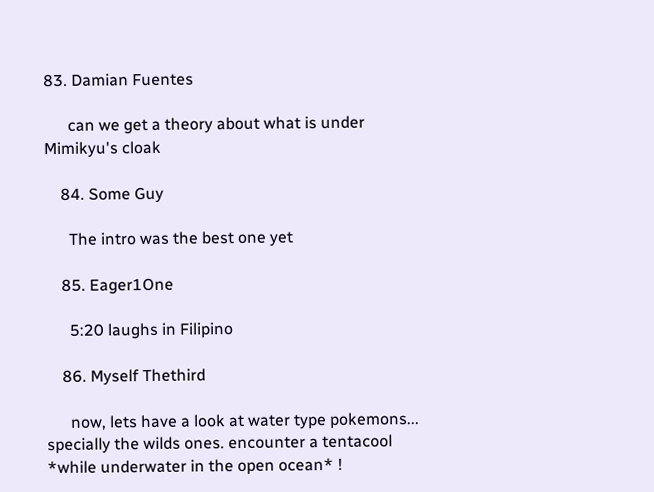83. Damian Fuentes

      can we get a theory about what is under Mimikyu's cloak

    84. Some Guy

      The intro was the best one yet

    85. Eager1One

      5:20 laughs in Filipino

    86. Myself Thethird

      now, lets have a look at water type pokemons... specially the wilds ones. encounter a tentacool *while underwater in the open ocean* !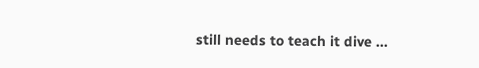still needs to teach it dive ...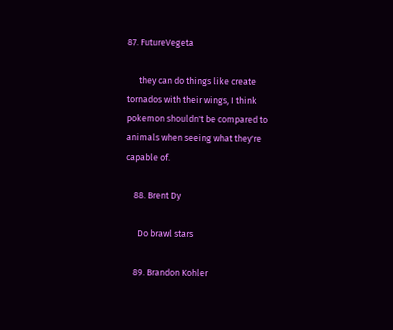87. FutureVegeta

      they can do things like create tornados with their wings, I think pokemon shouldn't be compared to animals when seeing what they're capable of.

    88. Brent Dy

      Do brawl stars

    89. Brandon Kohler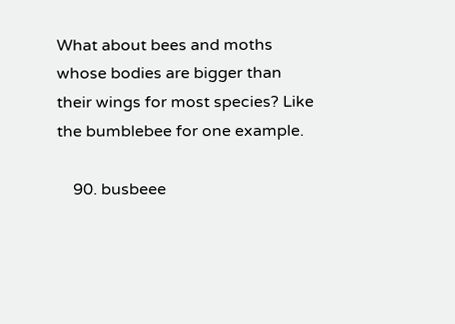What about bees and moths whose bodies are bigger than their wings for most species? Like the bumblebee for one example.

    90. busbeee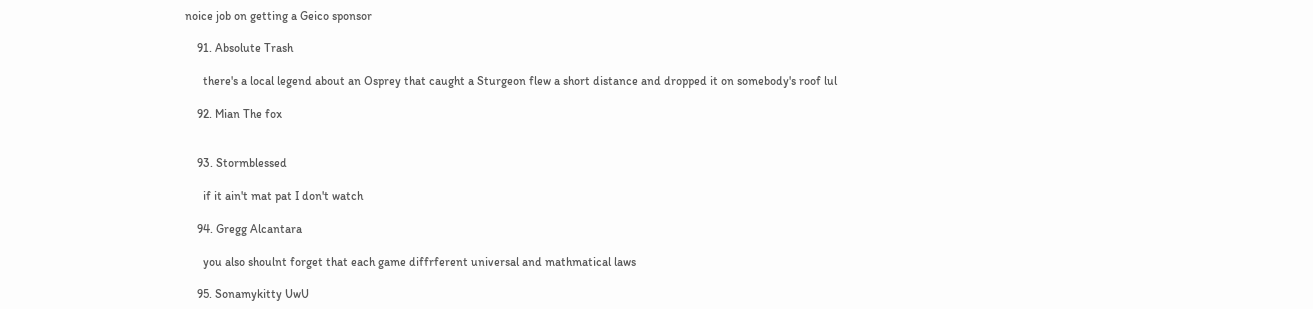noice job on getting a Geico sponsor

    91. Absolute Trash

      there's a local legend about an Osprey that caught a Sturgeon flew a short distance and dropped it on somebody's roof lul

    92. Mian The fox


    93. Stormblessed

      if it ain't mat pat I don't watch

    94. Gregg Alcantara

      you also shoulnt forget that each game diffrferent universal and mathmatical laws

    95. Sonamykitty UwU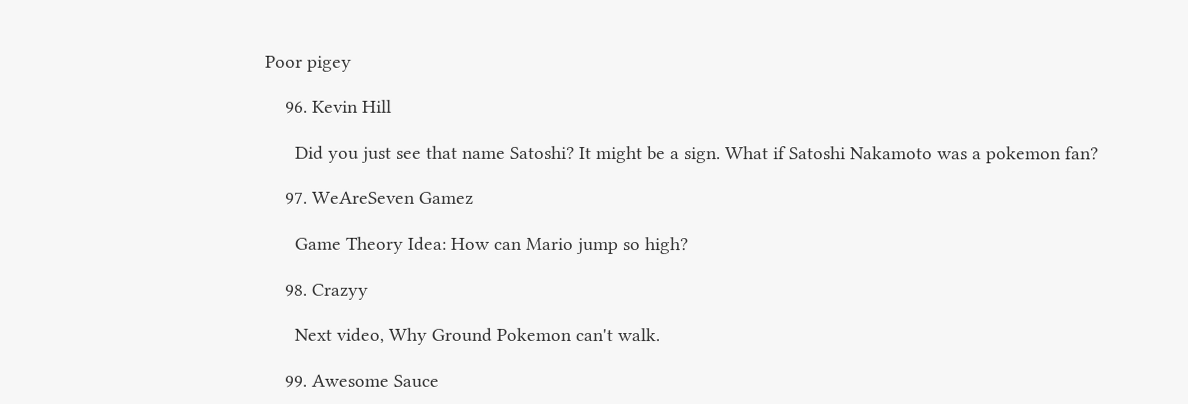Poor pigey

    96. Kevin Hill

      Did you just see that name Satoshi? It might be a sign. What if Satoshi Nakamoto was a pokemon fan?

    97. WeAreSeven Gamez

      Game Theory Idea: How can Mario jump so high?

    98. Crazyy

      Next video, Why Ground Pokemon can't walk.

    99. Awesome Sauce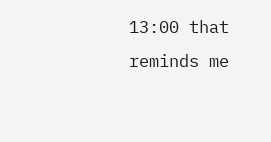13:00 that reminds me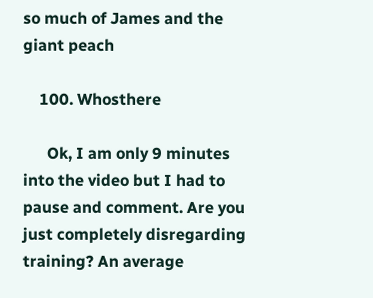so much of James and the giant peach

    100. Whosthere

      Ok, I am only 9 minutes into the video but I had to pause and comment. Are you just completely disregarding training? An average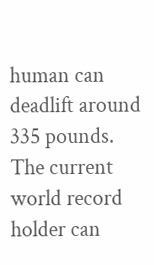human can deadlift around 335 pounds. The current world record holder can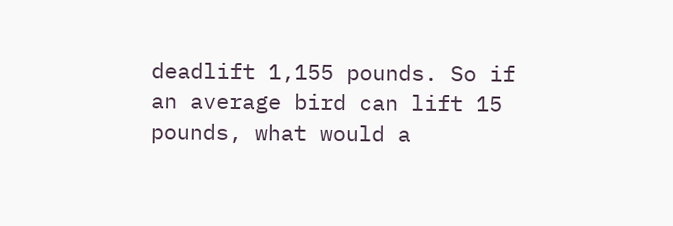deadlift 1,155 pounds. So if an average bird can lift 15 pounds, what would a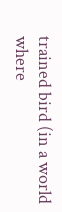trained bird (in a world where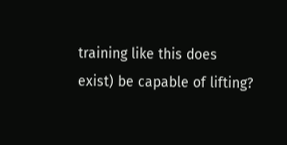training like this does exist) be capable of lifting?